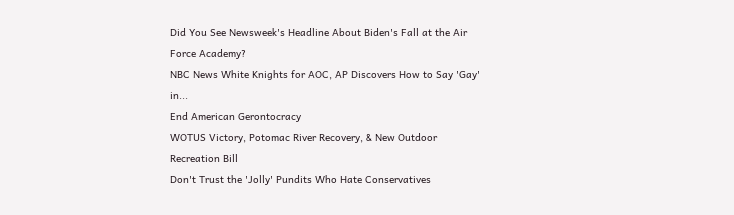Did You See Newsweek's Headline About Biden's Fall at the Air Force Academy?
NBC News White Knights for AOC, AP Discovers How to Say 'Gay' in...
End American Gerontocracy
WOTUS Victory, Potomac River Recovery, & New Outdoor Recreation Bill
Don't Trust the 'Jolly' Pundits Who Hate Conservatives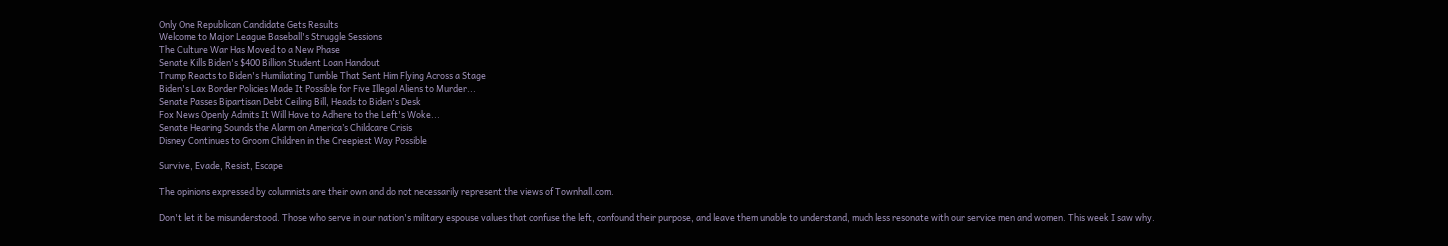Only One Republican Candidate Gets Results
Welcome to Major League Baseball's Struggle Sessions
The Culture War Has Moved to a New Phase
Senate Kills Biden's $400 Billion Student Loan Handout
Trump Reacts to Biden's Humiliating Tumble That Sent Him Flying Across a Stage
Biden's Lax Border Policies Made It Possible for Five Illegal Aliens to Murder...
Senate Passes Bipartisan Debt Ceiling Bill, Heads to Biden's Desk
Fox News Openly Admits It Will Have to Adhere to the Left's Woke...
Senate Hearing Sounds the Alarm on America’s Childcare Crisis
Disney Continues to Groom Children in the Creepiest Way Possible

Survive, Evade, Resist, Escape

The opinions expressed by columnists are their own and do not necessarily represent the views of Townhall.com.

Don't let it be misunderstood. Those who serve in our nation's military espouse values that confuse the left, confound their purpose, and leave them unable to understand, much less resonate with our service men and women. This week I saw why.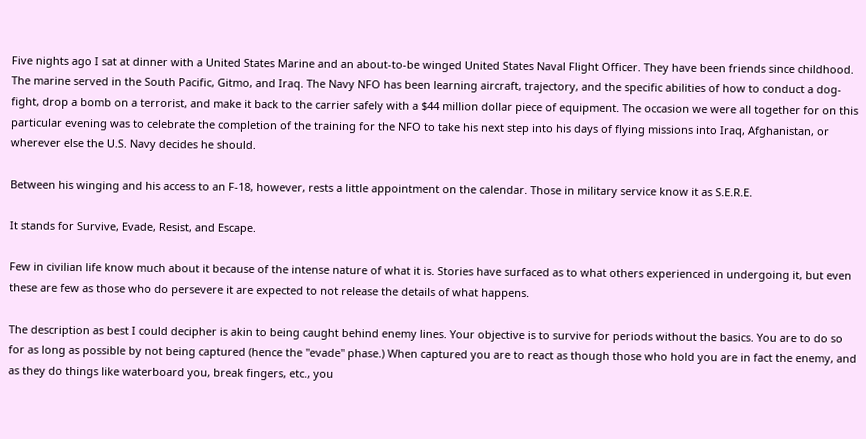Five nights ago I sat at dinner with a United States Marine and an about-to-be winged United States Naval Flight Officer. They have been friends since childhood. The marine served in the South Pacific, Gitmo, and Iraq. The Navy NFO has been learning aircraft, trajectory, and the specific abilities of how to conduct a dog-fight, drop a bomb on a terrorist, and make it back to the carrier safely with a $44 million dollar piece of equipment. The occasion we were all together for on this particular evening was to celebrate the completion of the training for the NFO to take his next step into his days of flying missions into Iraq, Afghanistan, or wherever else the U.S. Navy decides he should.

Between his winging and his access to an F-18, however, rests a little appointment on the calendar. Those in military service know it as S.E.R.E.

It stands for Survive, Evade, Resist, and Escape.

Few in civilian life know much about it because of the intense nature of what it is. Stories have surfaced as to what others experienced in undergoing it, but even these are few as those who do persevere it are expected to not release the details of what happens.

The description as best I could decipher is akin to being caught behind enemy lines. Your objective is to survive for periods without the basics. You are to do so for as long as possible by not being captured (hence the "evade" phase.) When captured you are to react as though those who hold you are in fact the enemy, and as they do things like waterboard you, break fingers, etc., you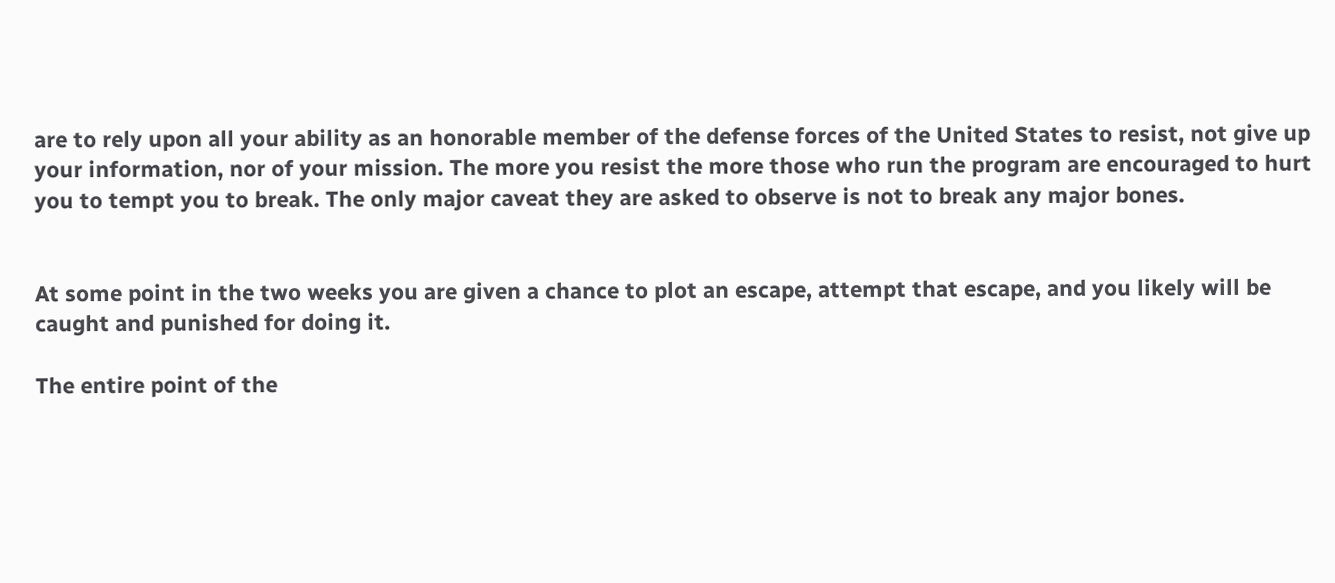are to rely upon all your ability as an honorable member of the defense forces of the United States to resist, not give up your information, nor of your mission. The more you resist the more those who run the program are encouraged to hurt you to tempt you to break. The only major caveat they are asked to observe is not to break any major bones.


At some point in the two weeks you are given a chance to plot an escape, attempt that escape, and you likely will be caught and punished for doing it.

The entire point of the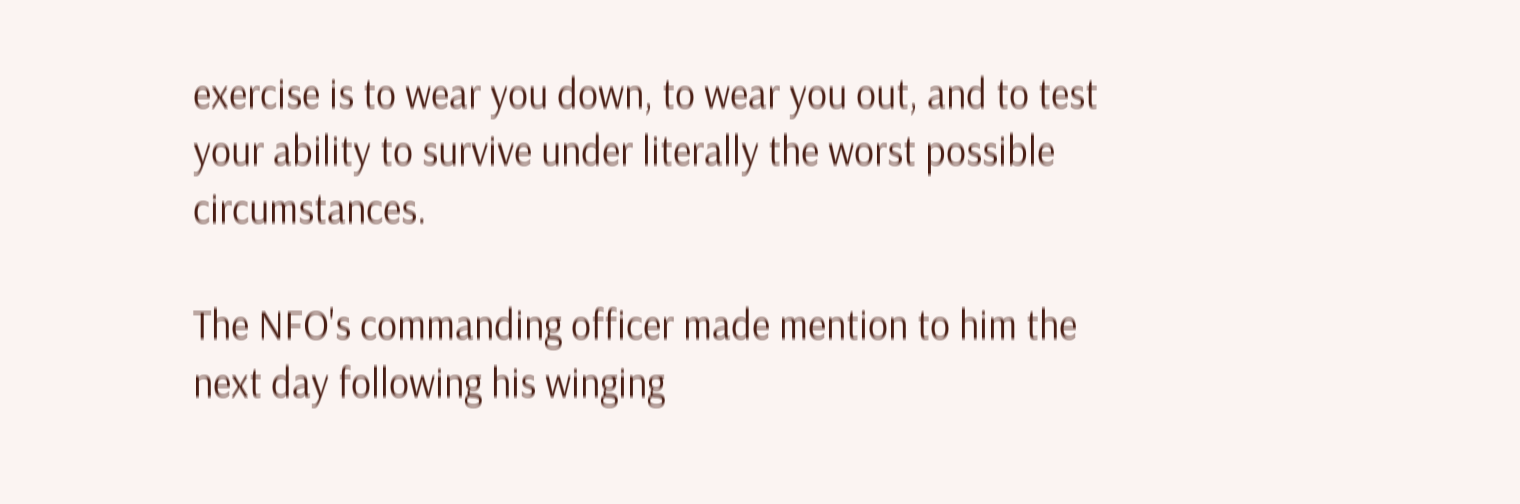exercise is to wear you down, to wear you out, and to test your ability to survive under literally the worst possible circumstances.

The NFO's commanding officer made mention to him the next day following his winging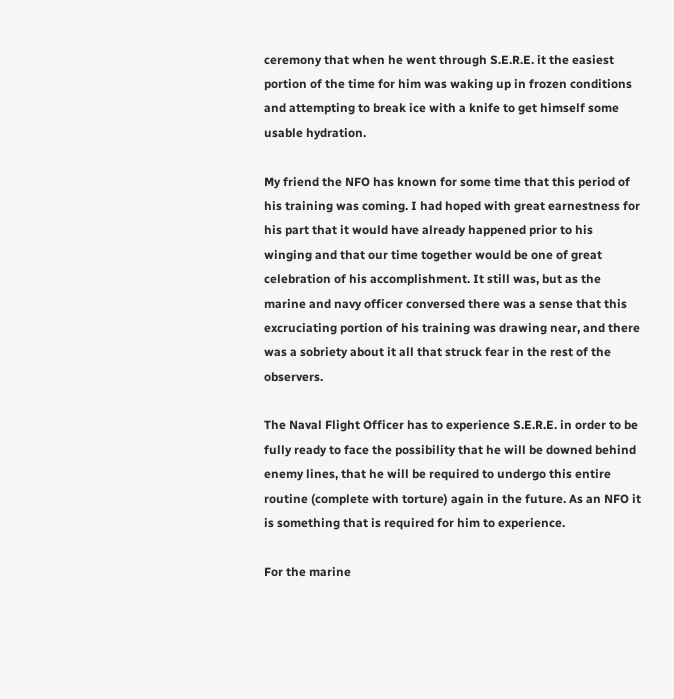ceremony that when he went through S.E.R.E. it the easiest portion of the time for him was waking up in frozen conditions and attempting to break ice with a knife to get himself some usable hydration.

My friend the NFO has known for some time that this period of his training was coming. I had hoped with great earnestness for his part that it would have already happened prior to his winging and that our time together would be one of great celebration of his accomplishment. It still was, but as the marine and navy officer conversed there was a sense that this excruciating portion of his training was drawing near, and there was a sobriety about it all that struck fear in the rest of the observers.

The Naval Flight Officer has to experience S.E.R.E. in order to be fully ready to face the possibility that he will be downed behind enemy lines, that he will be required to undergo this entire routine (complete with torture) again in the future. As an NFO it is something that is required for him to experience.

For the marine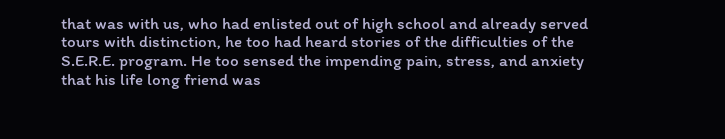that was with us, who had enlisted out of high school and already served tours with distinction, he too had heard stories of the difficulties of the S.E.R.E. program. He too sensed the impending pain, stress, and anxiety that his life long friend was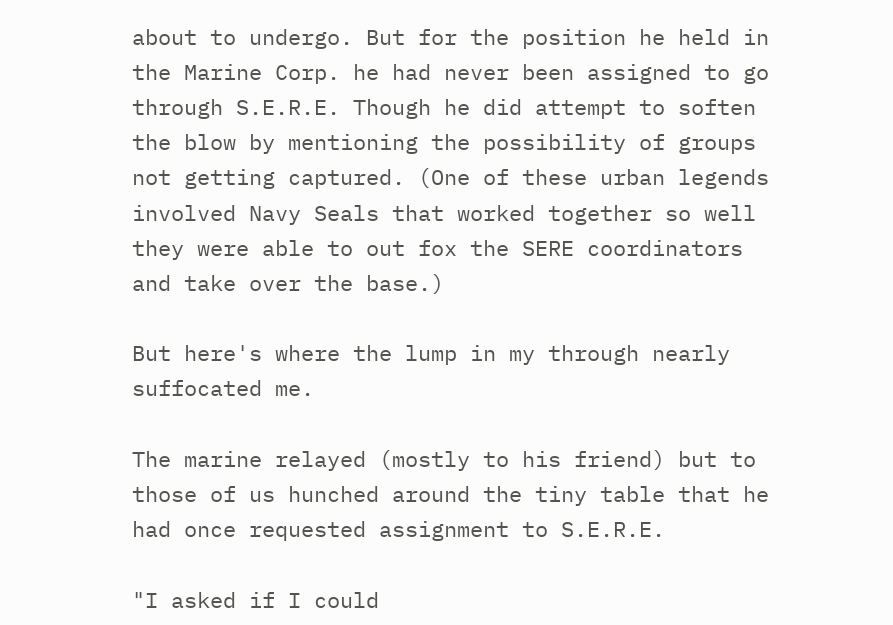about to undergo. But for the position he held in the Marine Corp. he had never been assigned to go through S.E.R.E. Though he did attempt to soften the blow by mentioning the possibility of groups not getting captured. (One of these urban legends involved Navy Seals that worked together so well they were able to out fox the SERE coordinators and take over the base.)

But here's where the lump in my through nearly suffocated me.

The marine relayed (mostly to his friend) but to those of us hunched around the tiny table that he had once requested assignment to S.E.R.E.

"I asked if I could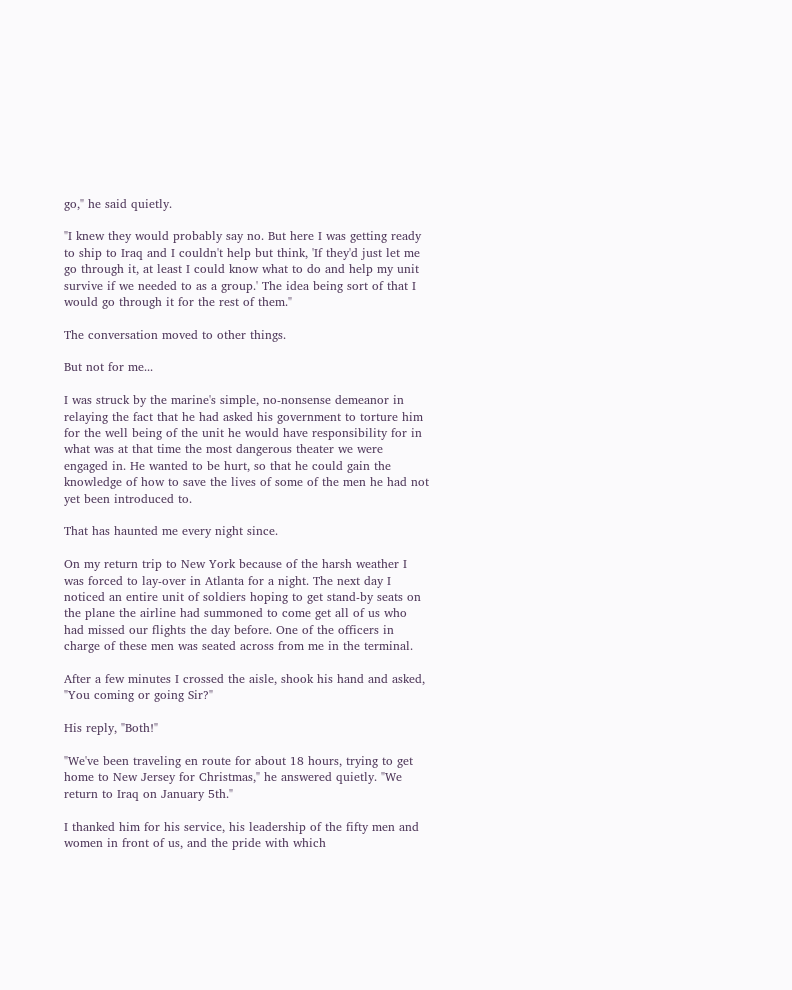go," he said quietly.

"I knew they would probably say no. But here I was getting ready to ship to Iraq and I couldn't help but think, 'If they'd just let me go through it, at least I could know what to do and help my unit survive if we needed to as a group.' The idea being sort of that I would go through it for the rest of them."

The conversation moved to other things.

But not for me...

I was struck by the marine's simple, no-nonsense demeanor in relaying the fact that he had asked his government to torture him for the well being of the unit he would have responsibility for in what was at that time the most dangerous theater we were engaged in. He wanted to be hurt, so that he could gain the knowledge of how to save the lives of some of the men he had not yet been introduced to.

That has haunted me every night since.

On my return trip to New York because of the harsh weather I was forced to lay-over in Atlanta for a night. The next day I noticed an entire unit of soldiers hoping to get stand-by seats on the plane the airline had summoned to come get all of us who had missed our flights the day before. One of the officers in charge of these men was seated across from me in the terminal.

After a few minutes I crossed the aisle, shook his hand and asked, "You coming or going Sir?"

His reply, "Both!"

"We've been traveling en route for about 18 hours, trying to get home to New Jersey for Christmas," he answered quietly. "We return to Iraq on January 5th."

I thanked him for his service, his leadership of the fifty men and women in front of us, and the pride with which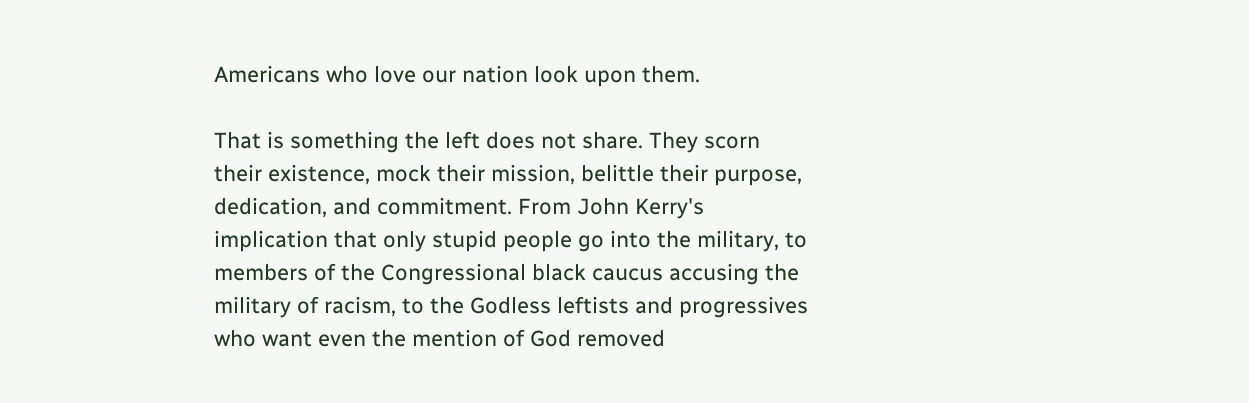Americans who love our nation look upon them.

That is something the left does not share. They scorn their existence, mock their mission, belittle their purpose, dedication, and commitment. From John Kerry's implication that only stupid people go into the military, to members of the Congressional black caucus accusing the military of racism, to the Godless leftists and progressives who want even the mention of God removed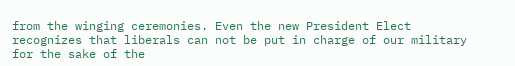from the winging ceremonies. Even the new President Elect recognizes that liberals can not be put in charge of our military for the sake of the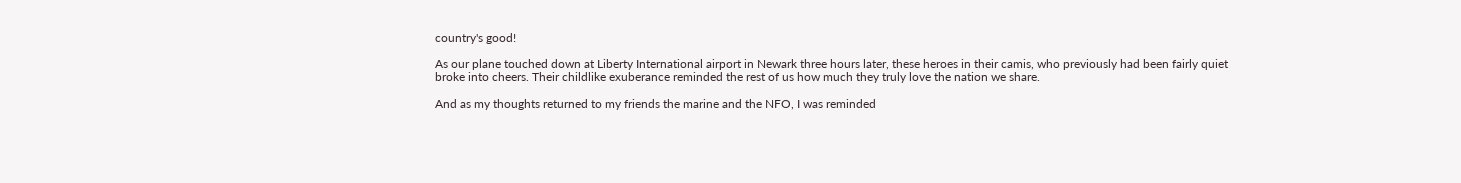country's good!

As our plane touched down at Liberty International airport in Newark three hours later, these heroes in their camis, who previously had been fairly quiet broke into cheers. Their childlike exuberance reminded the rest of us how much they truly love the nation we share.

And as my thoughts returned to my friends the marine and the NFO, I was reminded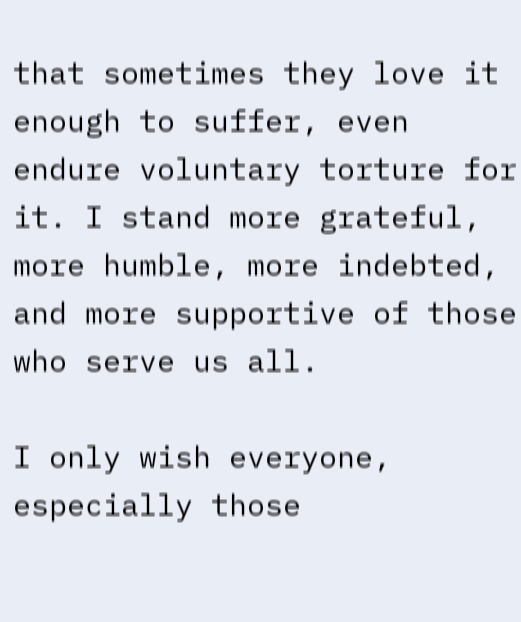that sometimes they love it enough to suffer, even endure voluntary torture for it. I stand more grateful, more humble, more indebted, and more supportive of those who serve us all.

I only wish everyone, especially those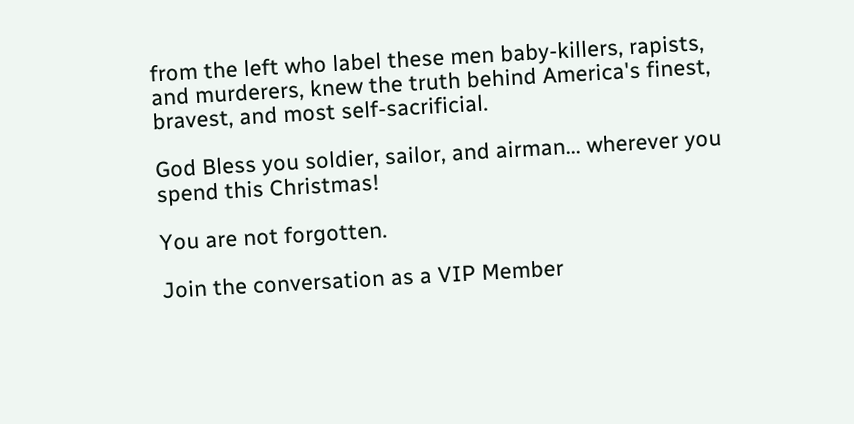from the left who label these men baby-killers, rapists, and murderers, knew the truth behind America's finest, bravest, and most self-sacrificial.

God Bless you soldier, sailor, and airman... wherever you spend this Christmas!

You are not forgotten.

Join the conversation as a VIP Member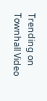Trending on Townhall Video